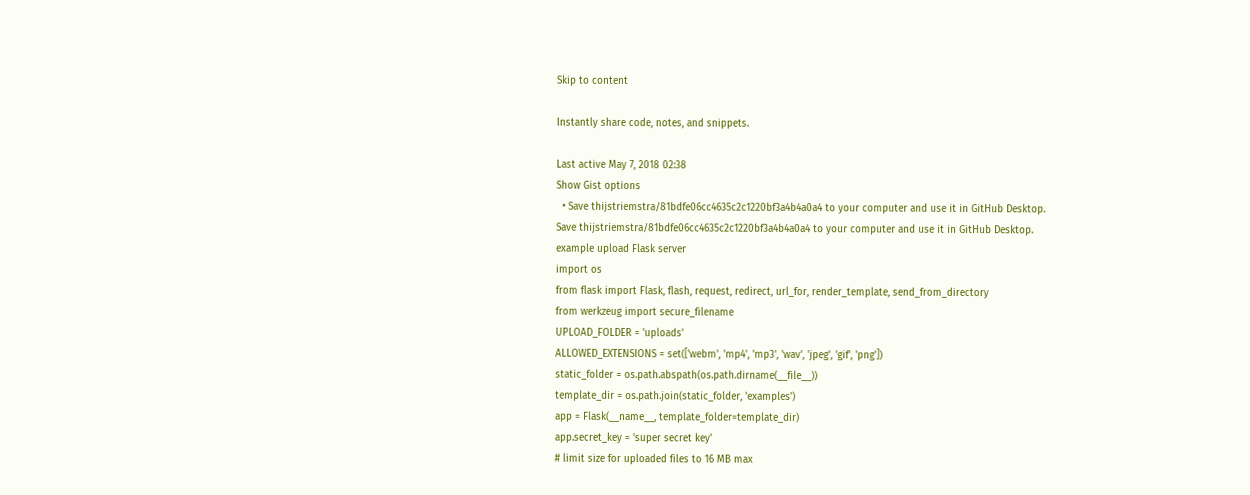Skip to content

Instantly share code, notes, and snippets.

Last active May 7, 2018 02:38
Show Gist options
  • Save thijstriemstra/81bdfe06cc4635c2c1220bf3a4b4a0a4 to your computer and use it in GitHub Desktop.
Save thijstriemstra/81bdfe06cc4635c2c1220bf3a4b4a0a4 to your computer and use it in GitHub Desktop.
example upload Flask server
import os
from flask import Flask, flash, request, redirect, url_for, render_template, send_from_directory
from werkzeug import secure_filename
UPLOAD_FOLDER = 'uploads'
ALLOWED_EXTENSIONS = set(['webm', 'mp4', 'mp3', 'wav', 'jpeg', 'gif', 'png'])
static_folder = os.path.abspath(os.path.dirname(__file__))
template_dir = os.path.join(static_folder, 'examples')
app = Flask(__name__, template_folder=template_dir)
app.secret_key = 'super secret key'
# limit size for uploaded files to 16 MB max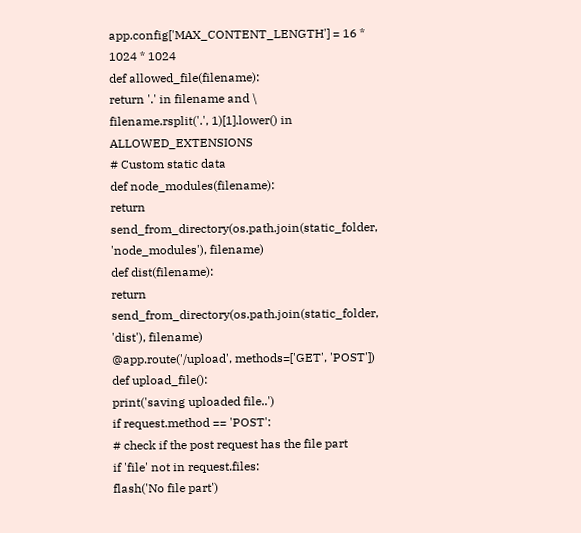app.config['MAX_CONTENT_LENGTH'] = 16 * 1024 * 1024
def allowed_file(filename):
return '.' in filename and \
filename.rsplit('.', 1)[1].lower() in ALLOWED_EXTENSIONS
# Custom static data
def node_modules(filename):
return send_from_directory(os.path.join(static_folder, 'node_modules'), filename)
def dist(filename):
return send_from_directory(os.path.join(static_folder, 'dist'), filename)
@app.route('/upload', methods=['GET', 'POST'])
def upload_file():
print('saving uploaded file..')
if request.method == 'POST':
# check if the post request has the file part
if 'file' not in request.files:
flash('No file part')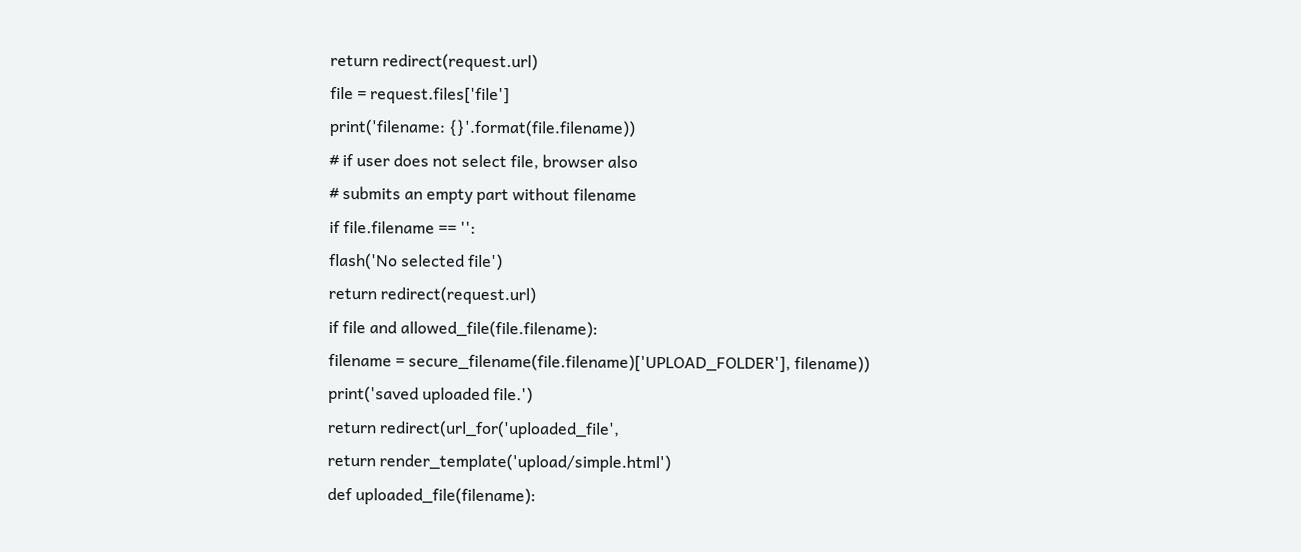return redirect(request.url)
file = request.files['file']
print('filename: {}'.format(file.filename))
# if user does not select file, browser also
# submits an empty part without filename
if file.filename == '':
flash('No selected file')
return redirect(request.url)
if file and allowed_file(file.filename):
filename = secure_filename(file.filename)['UPLOAD_FOLDER'], filename))
print('saved uploaded file.')
return redirect(url_for('uploaded_file',
return render_template('upload/simple.html')
def uploaded_file(filename):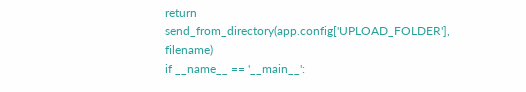return send_from_directory(app.config['UPLOAD_FOLDER'], filename)
if __name__ == '__main__':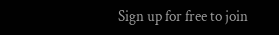Sign up for free to join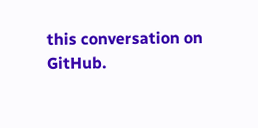this conversation on GitHub.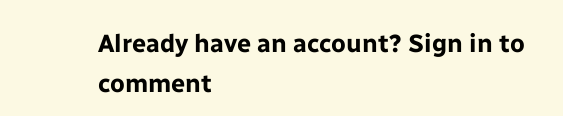Already have an account? Sign in to comment